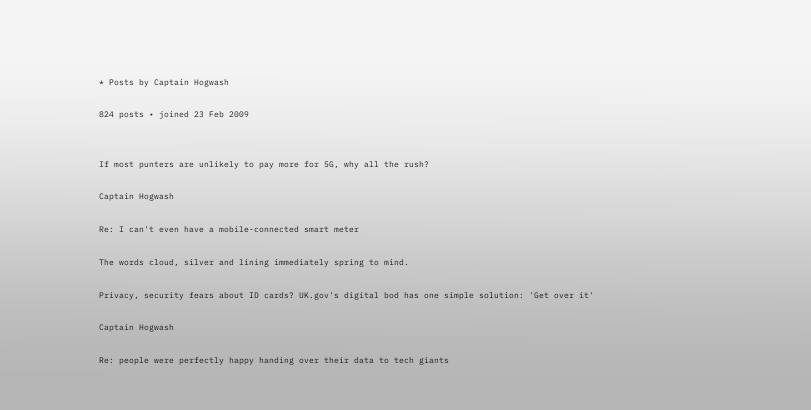* Posts by Captain Hogwash

824 posts • joined 23 Feb 2009


If most punters are unlikely to pay more for 5G, why all the rush?

Captain Hogwash

Re: I can't even have a mobile-connected smart meter

The words cloud, silver and lining immediately spring to mind.

Privacy, security fears about ID cards? UK.gov's digital bod has one simple solution: 'Get over it'

Captain Hogwash

Re: people were perfectly happy handing over their data to tech giants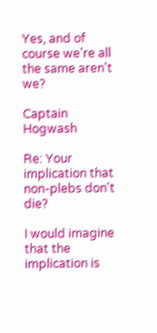Yes, and of course we're all the same aren't we?

Captain Hogwash

Re: Your implication that non-plebs don't die?

I would imagine that the implication is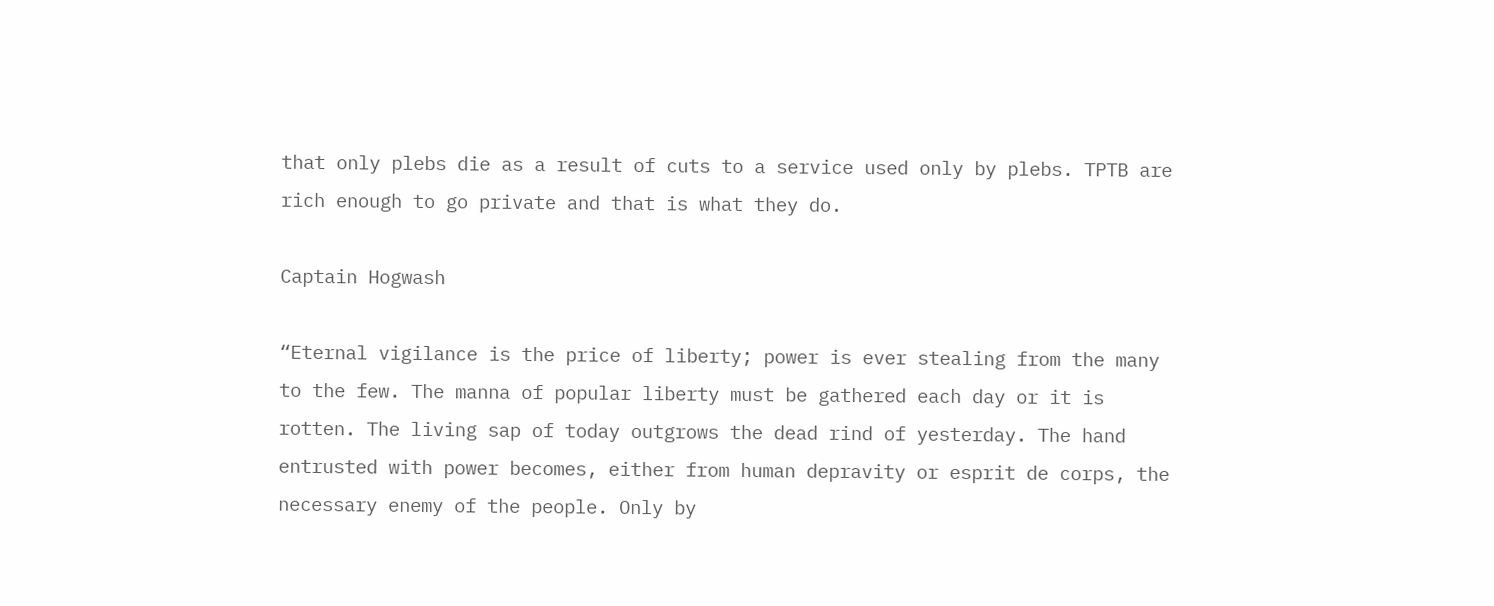that only plebs die as a result of cuts to a service used only by plebs. TPTB are rich enough to go private and that is what they do.

Captain Hogwash

“Eternal vigilance is the price of liberty; power is ever stealing from the many to the few. The manna of popular liberty must be gathered each day or it is rotten. The living sap of today outgrows the dead rind of yesterday. The hand entrusted with power becomes, either from human depravity or esprit de corps, the necessary enemy of the people. Only by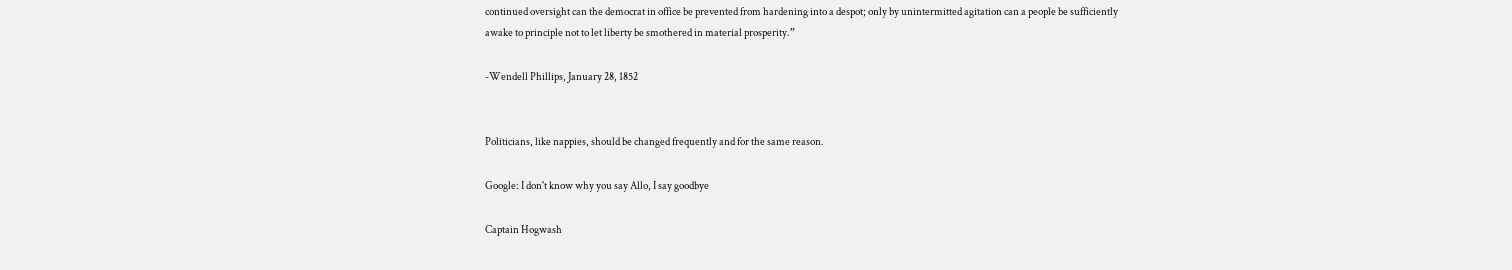continued oversight can the democrat in office be prevented from hardening into a despot; only by unintermitted agitation can a people be sufficiently awake to principle not to let liberty be smothered in material prosperity.”

-Wendell Phillips, January 28, 1852


Politicians, like nappies, should be changed frequently and for the same reason.

Google: I don't know why you say Allo, I say goodbye

Captain Hogwash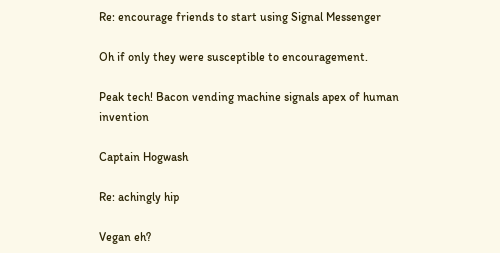Re: encourage friends to start using Signal Messenger

Oh if only they were susceptible to encouragement.

Peak tech! Bacon vending machine signals apex of human invention

Captain Hogwash

Re: achingly hip

Vegan eh?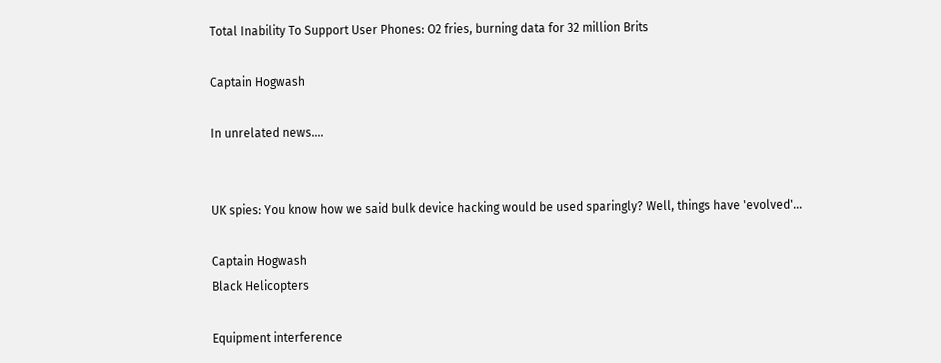Total Inability To Support User Phones: O2 fries, burning data for 32 million Brits

Captain Hogwash

In unrelated news....


UK spies: You know how we said bulk device hacking would be used sparingly? Well, things have 'evolved'...

Captain Hogwash
Black Helicopters

Equipment interference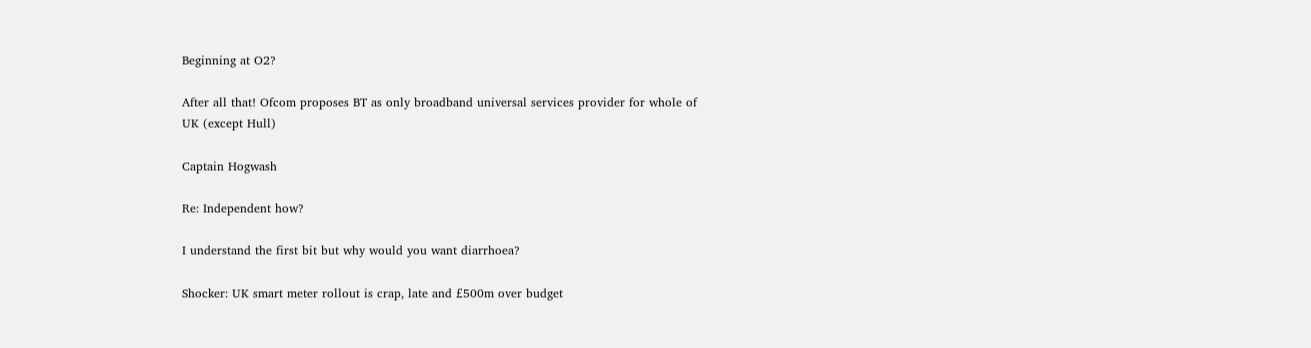Beginning at O2?

After all that! Ofcom proposes BT as only broadband universal services provider for whole of UK (except Hull)

Captain Hogwash

Re: Independent how?

I understand the first bit but why would you want diarrhoea?

Shocker: UK smart meter rollout is crap, late and £500m over budget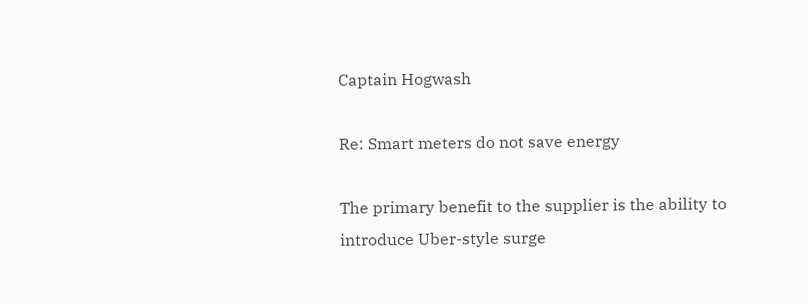Captain Hogwash

Re: Smart meters do not save energy

The primary benefit to the supplier is the ability to introduce Uber-style surge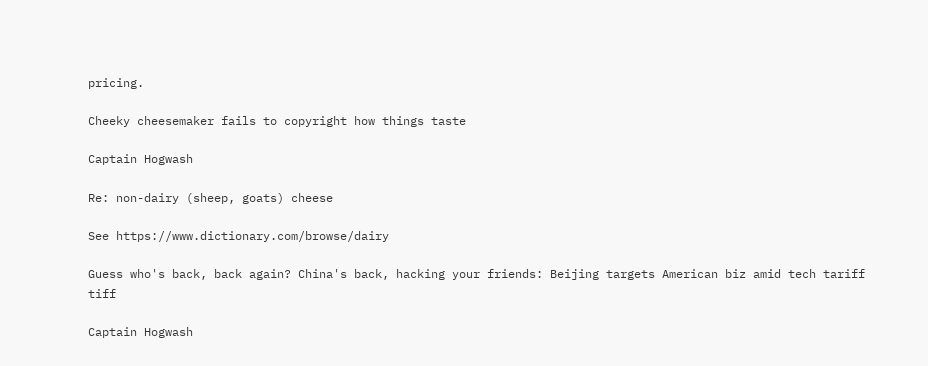pricing.

Cheeky cheesemaker fails to copyright how things taste

Captain Hogwash

Re: non-dairy (sheep, goats) cheese

See https://www.dictionary.com/browse/dairy

Guess who's back, back again? China's back, hacking your friends: Beijing targets American biz amid tech tariff tiff

Captain Hogwash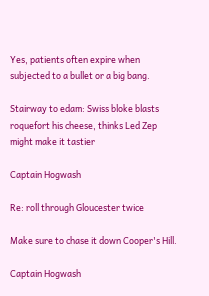Yes, patients often expire when subjected to a bullet or a big bang.

Stairway to edam: Swiss bloke blasts roquefort his cheese, thinks Led Zep might make it tastier

Captain Hogwash

Re: roll through Gloucester twice

Make sure to chase it down Cooper's Hill.

Captain Hogwash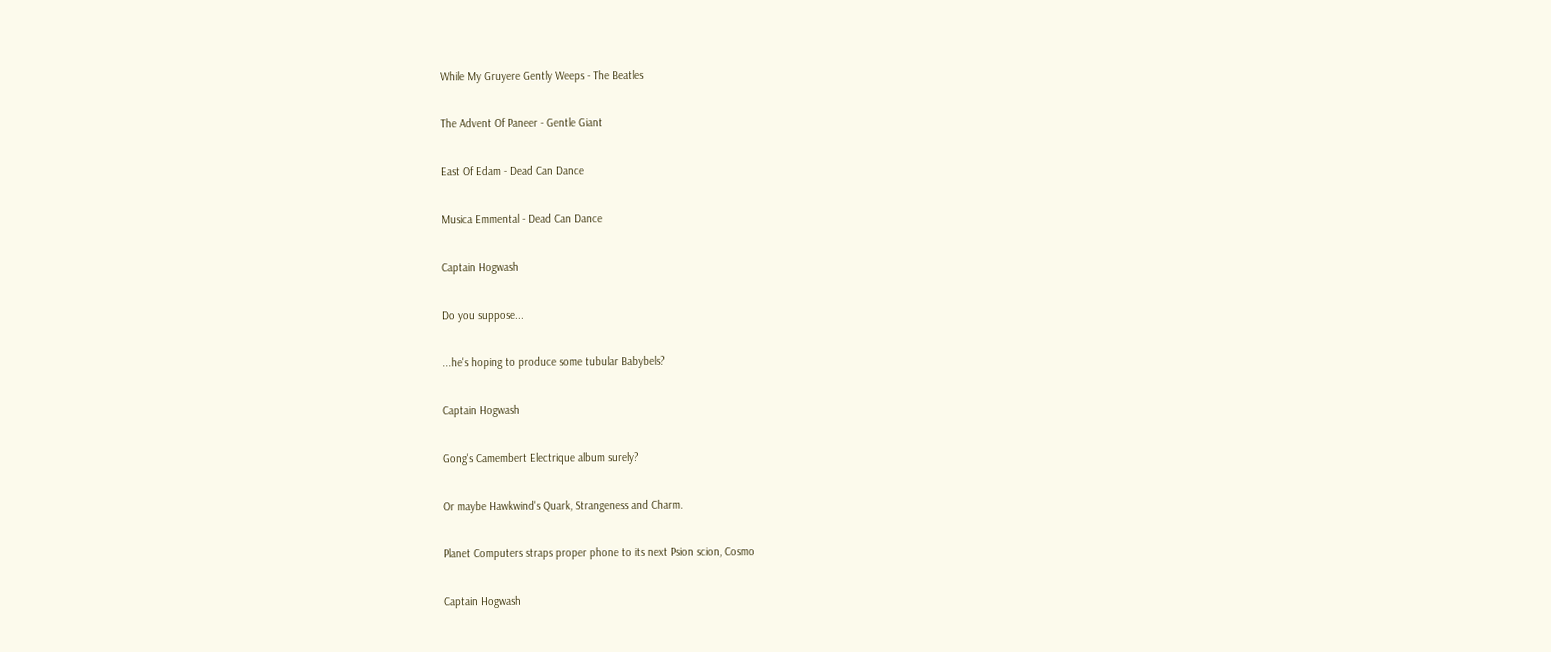While My Gruyere Gently Weeps - The Beatles

The Advent Of Paneer - Gentle Giant

East Of Edam - Dead Can Dance

Musica Emmental - Dead Can Dance

Captain Hogwash

Do you suppose...

...he's hoping to produce some tubular Babybels?

Captain Hogwash

Gong's Camembert Electrique album surely?

Or maybe Hawkwind's Quark, Strangeness and Charm.

Planet Computers straps proper phone to its next Psion scion, Cosmo

Captain Hogwash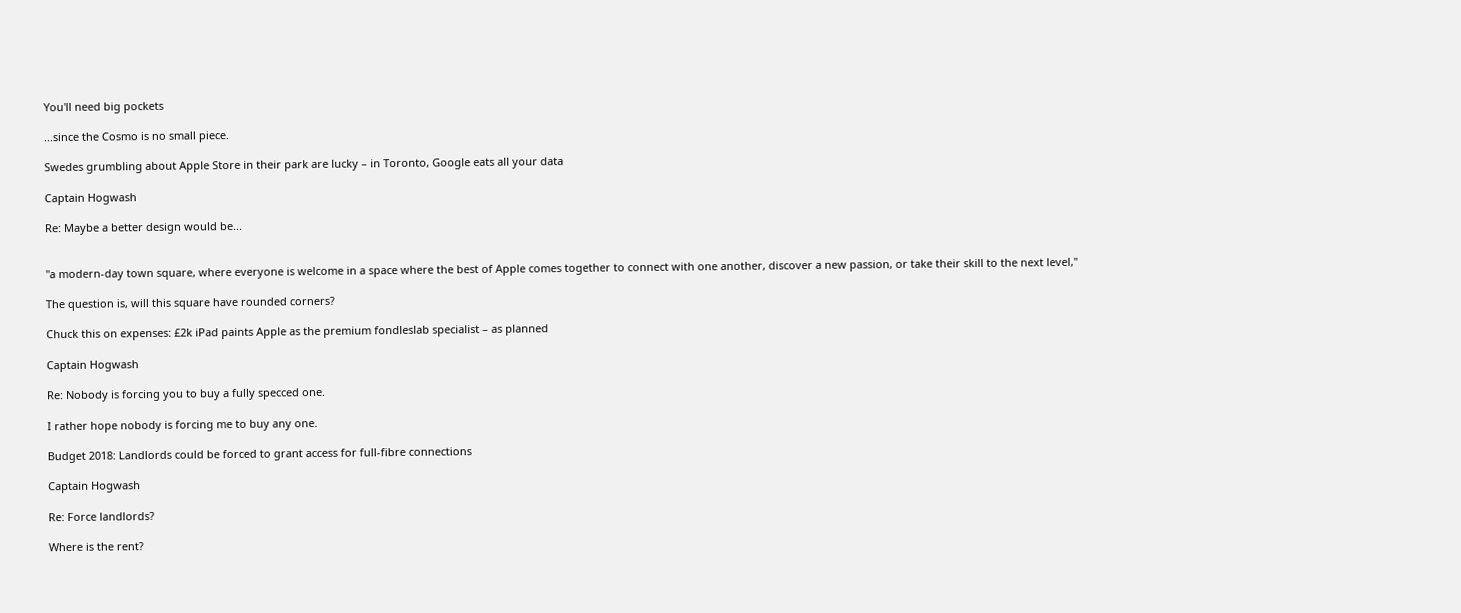You'll need big pockets

...since the Cosmo is no small piece.

Swedes grumbling about Apple Store in their park are lucky – in Toronto, Google eats all your data

Captain Hogwash

Re: Maybe a better design would be...


"a modern-day town square, where everyone is welcome in a space where the best of Apple comes together to connect with one another, discover a new passion, or take their skill to the next level,"

The question is, will this square have rounded corners?

Chuck this on expenses: £2k iPad paints Apple as the premium fondleslab specialist – as planned

Captain Hogwash

Re: Nobody is forcing you to buy a fully specced one.

I rather hope nobody is forcing me to buy any one.

Budget 2018: Landlords could be forced to grant access for full-fibre connections

Captain Hogwash

Re: Force landlords?

Where is the rent?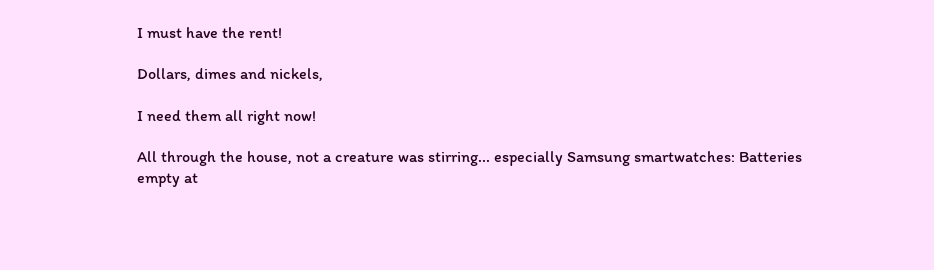I must have the rent!

Dollars, dimes and nickels,

I need them all right now!

All through the house, not a creature was stirring... especially Samsung smartwatches: Batteries empty at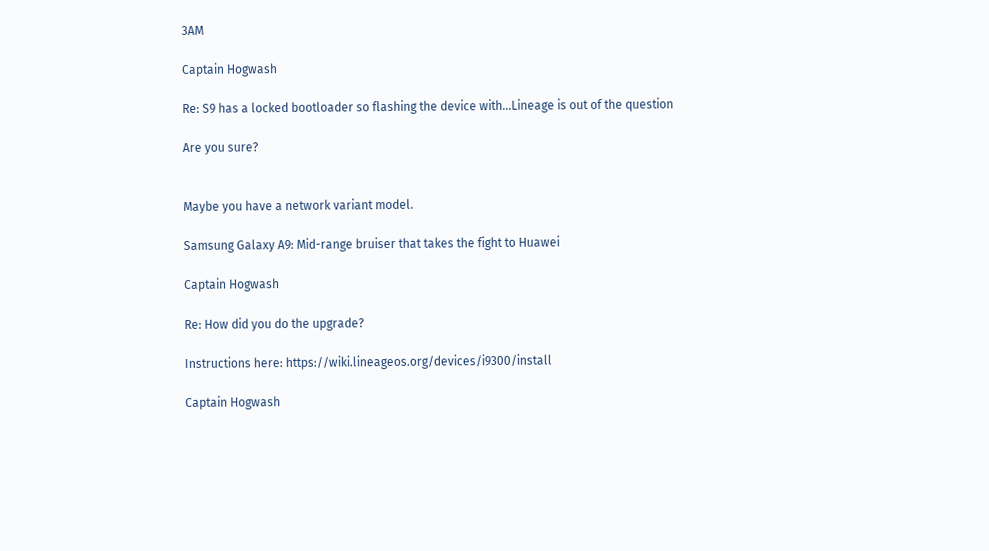3AM

Captain Hogwash

Re: S9 has a locked bootloader so flashing the device with...Lineage is out of the question

Are you sure?


Maybe you have a network variant model.

Samsung Galaxy A9: Mid-range bruiser that takes the fight to Huawei

Captain Hogwash

Re: How did you do the upgrade?

Instructions here: https://wiki.lineageos.org/devices/i9300/install

Captain Hogwash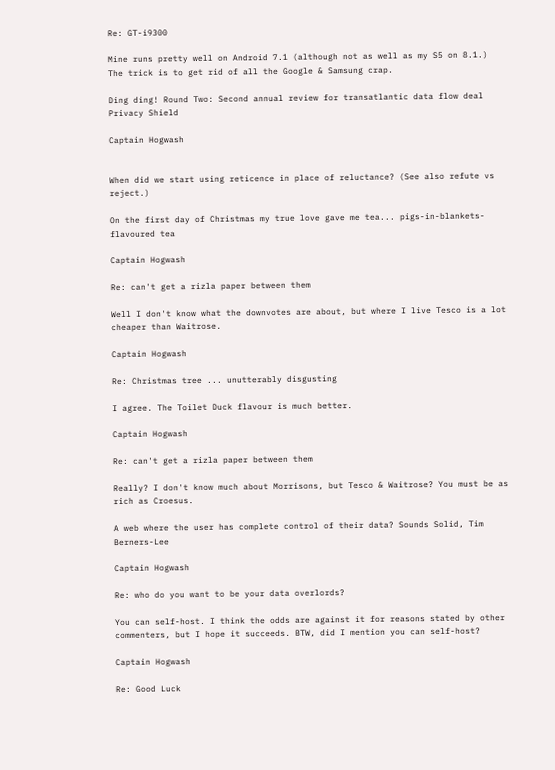Re: GT-i9300

Mine runs pretty well on Android 7.1 (although not as well as my S5 on 8.1.) The trick is to get rid of all the Google & Samsung crap.

Ding ding! Round Two: Second annual review for transatlantic data flow deal Privacy Shield

Captain Hogwash


When did we start using reticence in place of reluctance? (See also refute vs reject.)

On the first day of Christmas my true love gave me tea... pigs-in-blankets-flavoured tea

Captain Hogwash

Re: can't get a rizla paper between them

Well I don't know what the downvotes are about, but where I live Tesco is a lot cheaper than Waitrose.

Captain Hogwash

Re: Christmas tree ... unutterably disgusting

I agree. The Toilet Duck flavour is much better.

Captain Hogwash

Re: can't get a rizla paper between them

Really? I don't know much about Morrisons, but Tesco & Waitrose? You must be as rich as Croesus.

A web where the user has complete control of their data? Sounds Solid, Tim Berners-Lee

Captain Hogwash

Re: who do you want to be your data overlords?

You can self-host. I think the odds are against it for reasons stated by other commenters, but I hope it succeeds. BTW, did I mention you can self-host?

Captain Hogwash

Re: Good Luck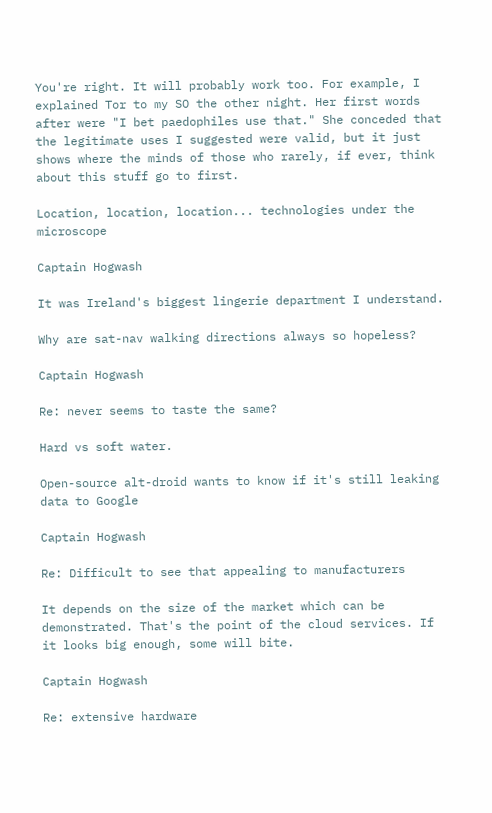You're right. It will probably work too. For example, I explained Tor to my SO the other night. Her first words after were "I bet paedophiles use that." She conceded that the legitimate uses I suggested were valid, but it just shows where the minds of those who rarely, if ever, think about this stuff go to first.

Location, location, location... technologies under the microscope

Captain Hogwash

It was Ireland's biggest lingerie department I understand.

Why are sat-nav walking directions always so hopeless?

Captain Hogwash

Re: never seems to taste the same?

Hard vs soft water.

Open-source alt-droid wants to know if it's still leaking data to Google

Captain Hogwash

Re: Difficult to see that appealing to manufacturers

It depends on the size of the market which can be demonstrated. That's the point of the cloud services. If it looks big enough, some will bite.

Captain Hogwash

Re: extensive hardware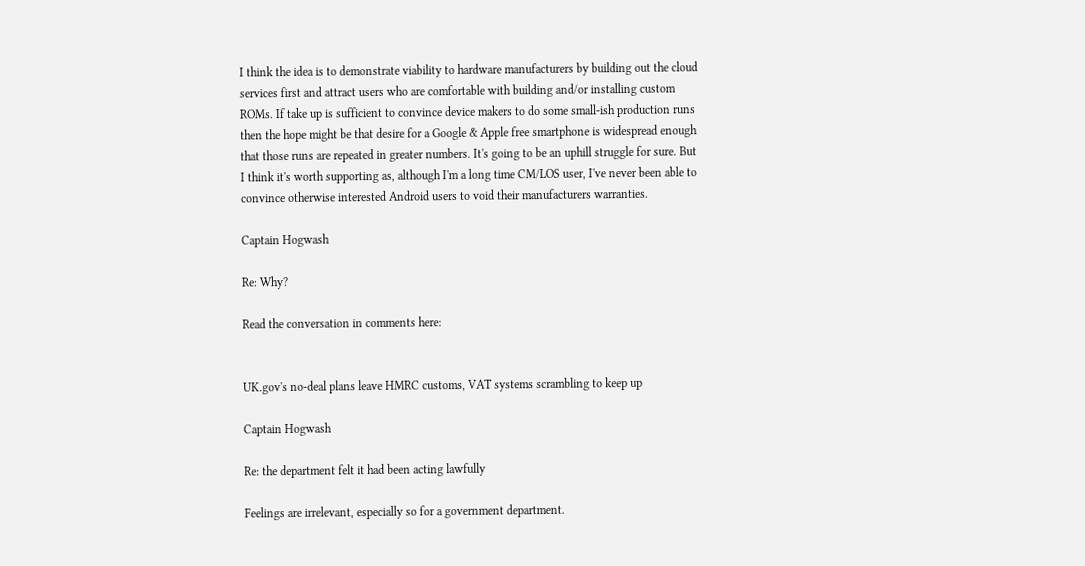I think the idea is to demonstrate viability to hardware manufacturers by building out the cloud services first and attract users who are comfortable with building and/or installing custom ROMs. If take up is sufficient to convince device makers to do some small-ish production runs then the hope might be that desire for a Google & Apple free smartphone is widespread enough that those runs are repeated in greater numbers. It's going to be an uphill struggle for sure. But I think it's worth supporting as, although I'm a long time CM/LOS user, I've never been able to convince otherwise interested Android users to void their manufacturers warranties.

Captain Hogwash

Re: Why?

Read the conversation in comments here:


UK.gov's no-deal plans leave HMRC customs, VAT systems scrambling to keep up

Captain Hogwash

Re: the department felt it had been acting lawfully

Feelings are irrelevant, especially so for a government department.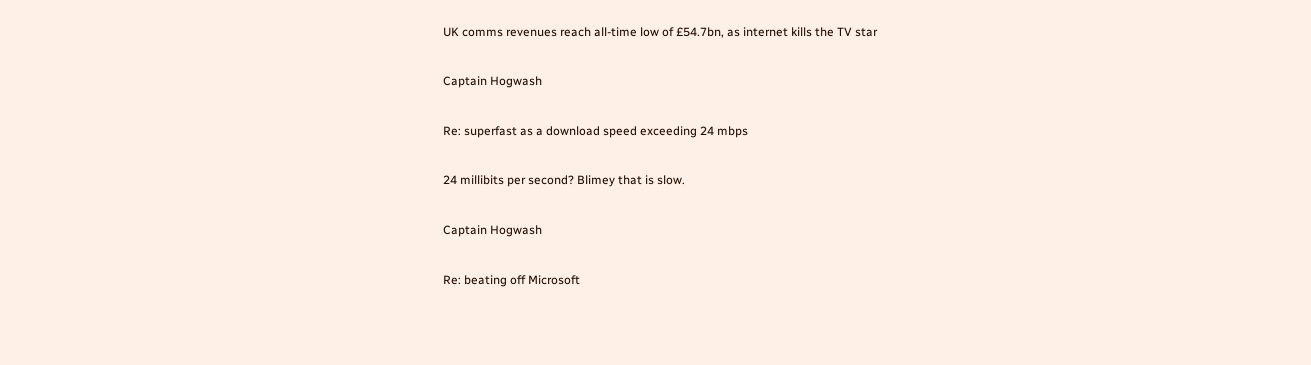UK comms revenues reach all-time low of £54.7bn, as internet kills the TV star

Captain Hogwash

Re: superfast as a download speed exceeding 24 mbps

24 millibits per second? Blimey that is slow.

Captain Hogwash

Re: beating off Microsoft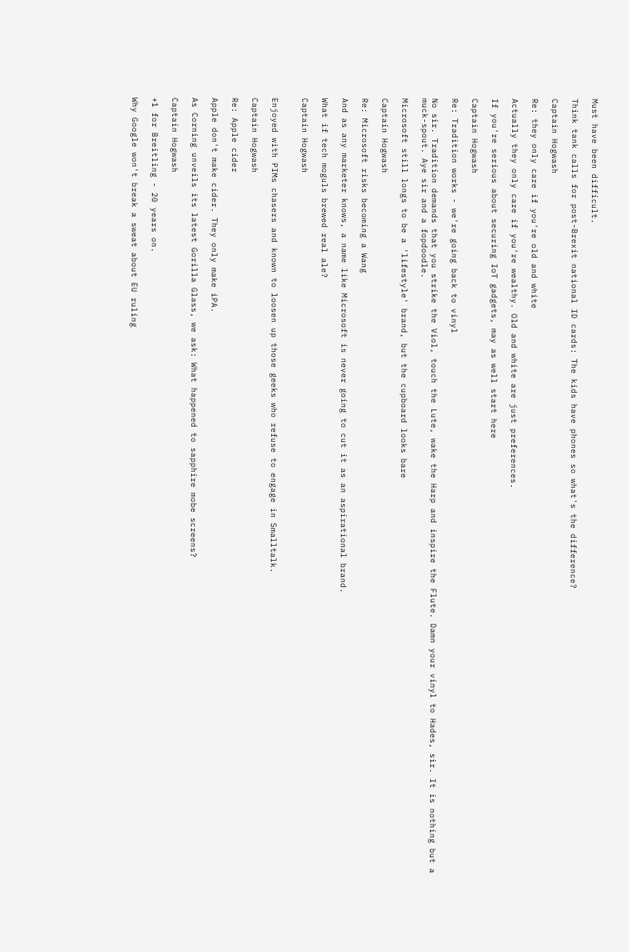Must have been difficult.

Think tank calls for post-Brexit national ID cards: The kids have phones so what's the difference?

Captain Hogwash

Re: they only care if you're old and white

Actually they only care if you're wealthy. Old and white are just preferences.

If you're serious about securing IoT gadgets, may as well start here

Captain Hogwash

Re: Tradition works - we're going back to vinyl

No sir. Tradition demands that you strike the Viol, touch the Lute, wake the Harp and inspire the Flute. Damn your vinyl to Hades, sir. It is nothing but a muck-spout. Aye sir and a fopdoodle.

Microsoft still longs to be a 'lifestyle' brand, but the cupboard looks bare

Captain Hogwash

Re: Microsoft risks becoming a Wang

And as any marketer knows, a name like Microsoft is never going to cut it as an aspirational brand.

What if tech moguls brewed real ale?

Captain Hogwash


Enjoyed with PIMs chasers and known to loosen up those geeks who refuse to engage in Smalltalk.

Captain Hogwash

Re: Apple cider

Apple don't make cider. They only make iPA.

As Corning unveils its latest Gorilla Glass, we ask: What happened to sapphire mobe screens?

Captain Hogwash

+1 for Breitling - 20 years on.

Why Google won't break a sweat about EU ruling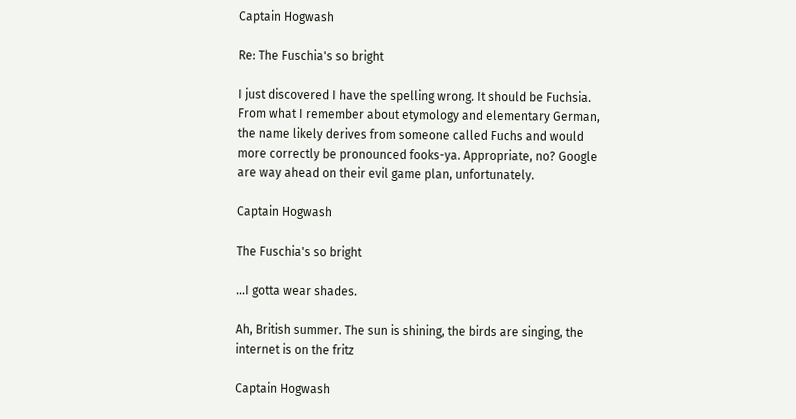Captain Hogwash

Re: The Fuschia's so bright

I just discovered I have the spelling wrong. It should be Fuchsia. From what I remember about etymology and elementary German, the name likely derives from someone called Fuchs and would more correctly be pronounced fooks-ya. Appropriate, no? Google are way ahead on their evil game plan, unfortunately.

Captain Hogwash

The Fuschia's so bright

...I gotta wear shades.

Ah, British summer. The sun is shining, the birds are singing, the internet is on the fritz

Captain Hogwash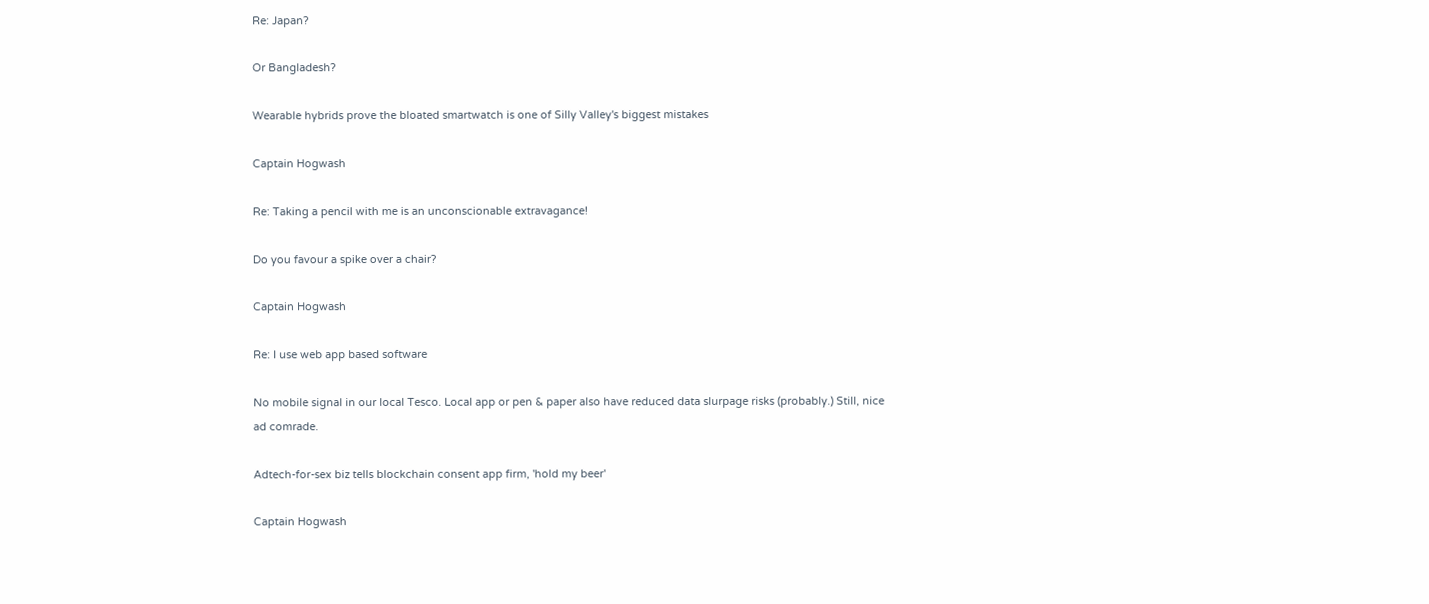Re: Japan?

Or Bangladesh?

Wearable hybrids prove the bloated smartwatch is one of Silly Valley's biggest mistakes

Captain Hogwash

Re: Taking a pencil with me is an unconscionable extravagance!

Do you favour a spike over a chair?

Captain Hogwash

Re: I use web app based software

No mobile signal in our local Tesco. Local app or pen & paper also have reduced data slurpage risks (probably.) Still, nice ad comrade.

Adtech-for-sex biz tells blockchain consent app firm, 'hold my beer'

Captain Hogwash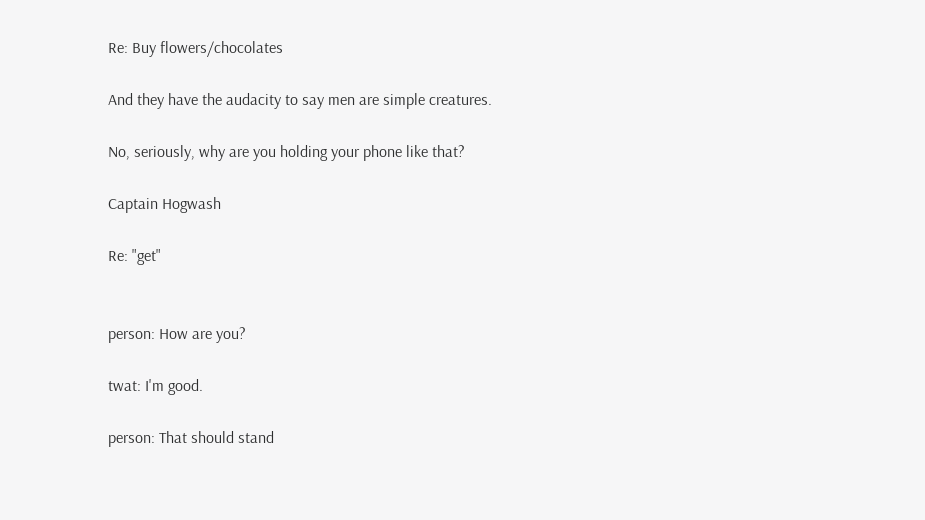Re: Buy flowers/chocolates

And they have the audacity to say men are simple creatures.

No, seriously, why are you holding your phone like that?

Captain Hogwash

Re: "get"


person: How are you?

twat: I'm good.

person: That should stand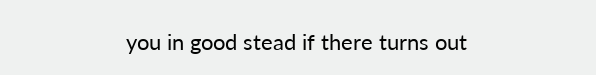you in good stead if there turns out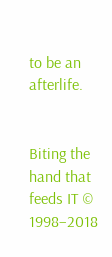to be an afterlife.


Biting the hand that feeds IT © 1998–2018